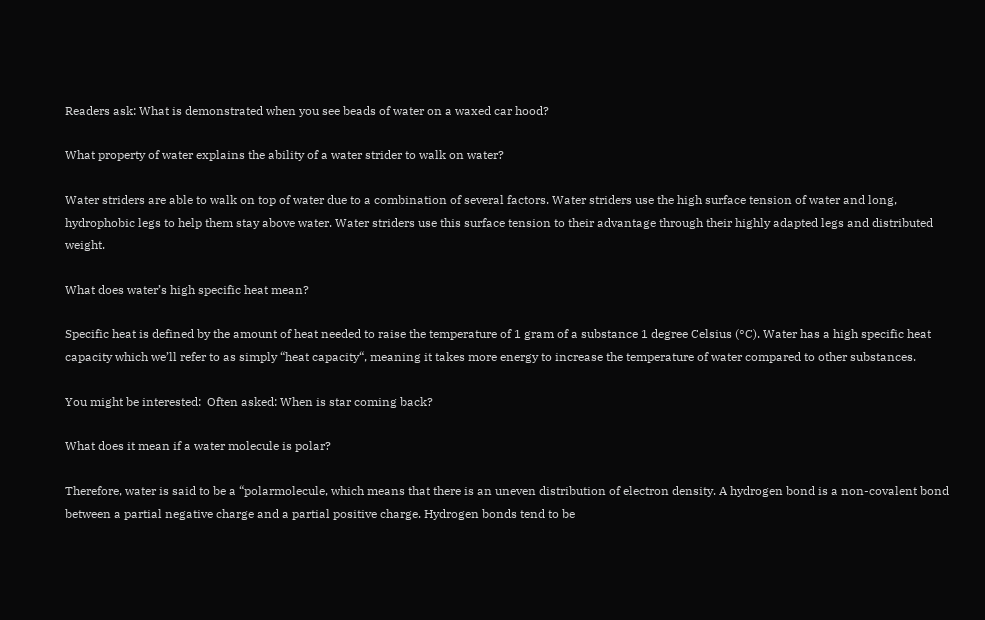Readers ask: What is demonstrated when you see beads of water on a waxed car hood?

What property of water explains the ability of a water strider to walk on water?

Water striders are able to walk on top of water due to a combination of several factors. Water striders use the high surface tension of water and long, hydrophobic legs to help them stay above water. Water striders use this surface tension to their advantage through their highly adapted legs and distributed weight.

What does water’s high specific heat mean?

Specific heat is defined by the amount of heat needed to raise the temperature of 1 gram of a substance 1 degree Celsius (°C). Water has a high specific heat capacity which we’ll refer to as simply “heat capacity“, meaning it takes more energy to increase the temperature of water compared to other substances.

You might be interested:  Often asked: When is star coming back?

What does it mean if a water molecule is polar?

Therefore, water is said to be a “polarmolecule, which means that there is an uneven distribution of electron density. A hydrogen bond is a non-covalent bond between a partial negative charge and a partial positive charge. Hydrogen bonds tend to be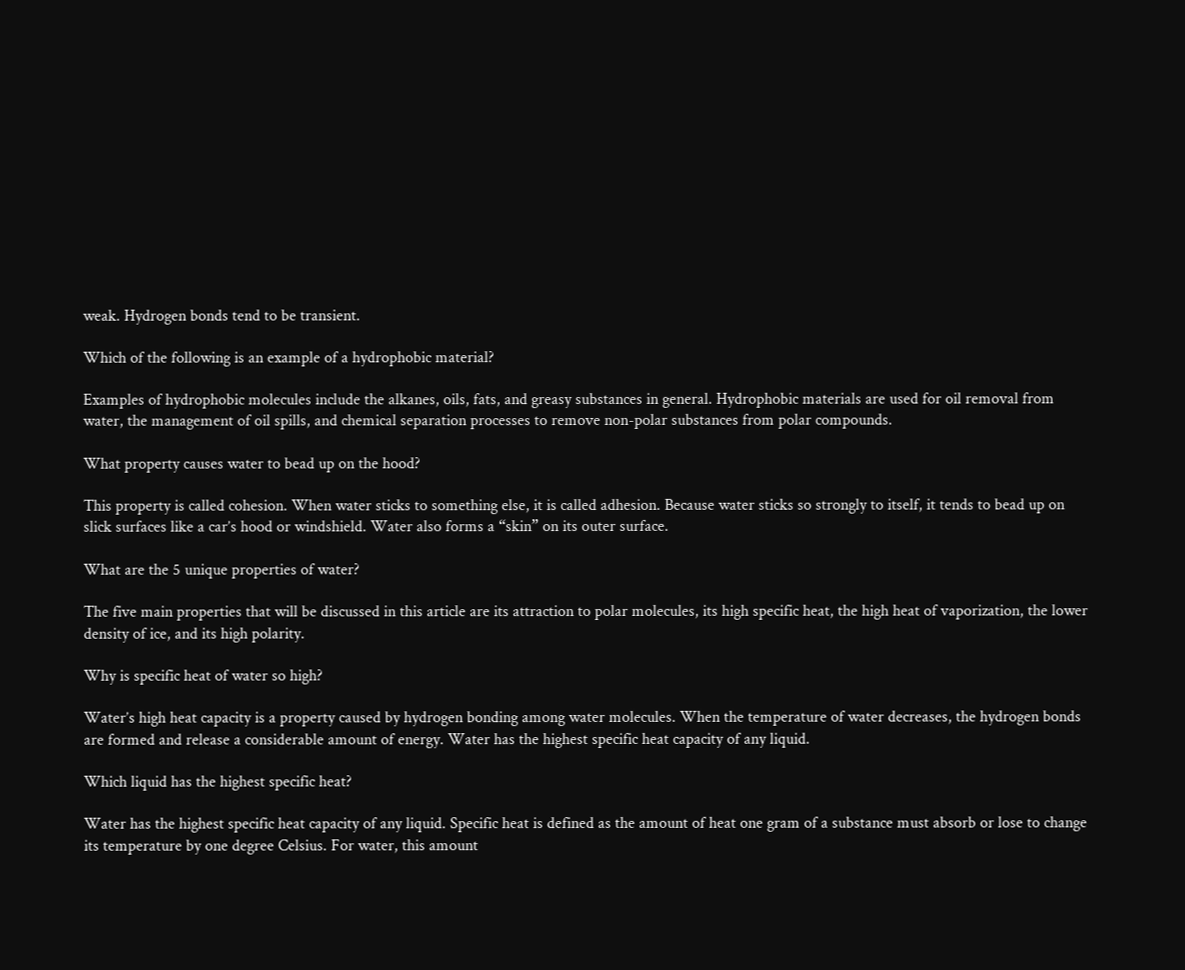weak. Hydrogen bonds tend to be transient.

Which of the following is an example of a hydrophobic material?

Examples of hydrophobic molecules include the alkanes, oils, fats, and greasy substances in general. Hydrophobic materials are used for oil removal from water, the management of oil spills, and chemical separation processes to remove non-polar substances from polar compounds.

What property causes water to bead up on the hood?

This property is called cohesion. When water sticks to something else, it is called adhesion. Because water sticks so strongly to itself, it tends to bead up on slick surfaces like a car’s hood or windshield. Water also forms a “skin” on its outer surface.

What are the 5 unique properties of water?

The five main properties that will be discussed in this article are its attraction to polar molecules, its high specific heat, the high heat of vaporization, the lower density of ice, and its high polarity.

Why is specific heat of water so high?

Water’s high heat capacity is a property caused by hydrogen bonding among water molecules. When the temperature of water decreases, the hydrogen bonds are formed and release a considerable amount of energy. Water has the highest specific heat capacity of any liquid.

Which liquid has the highest specific heat?

Water has the highest specific heat capacity of any liquid. Specific heat is defined as the amount of heat one gram of a substance must absorb or lose to change its temperature by one degree Celsius. For water, this amount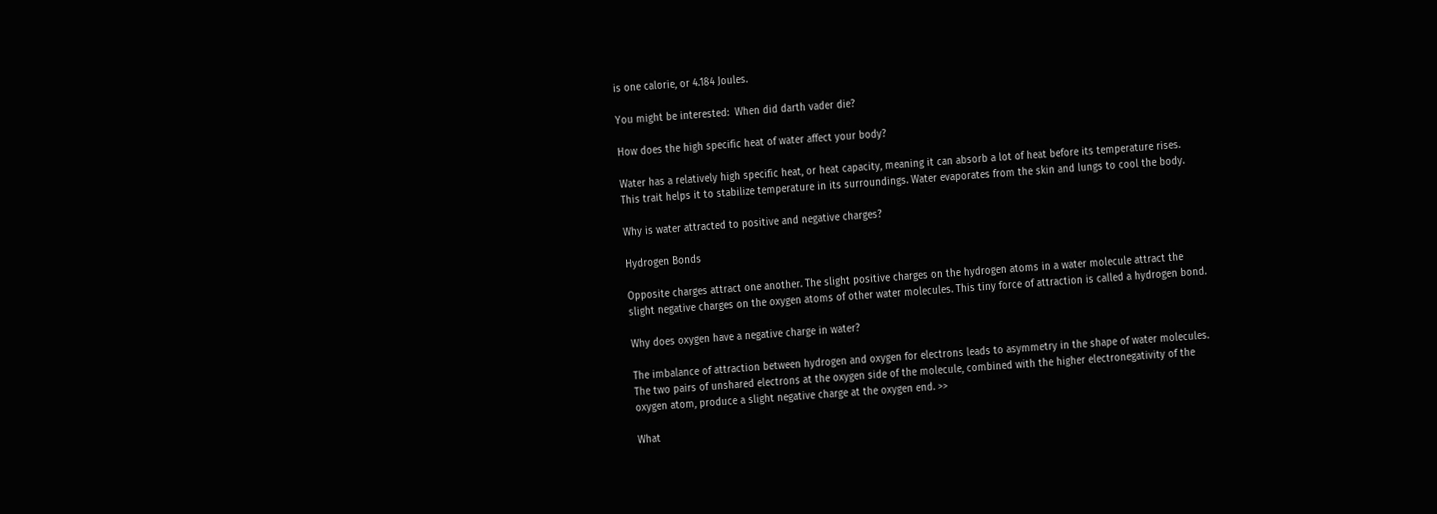is one calorie, or 4.184 Joules.

You might be interested:  When did darth vader die?

How does the high specific heat of water affect your body?

Water has a relatively high specific heat, or heat capacity, meaning it can absorb a lot of heat before its temperature rises. This trait helps it to stabilize temperature in its surroundings. Water evaporates from the skin and lungs to cool the body.

Why is water attracted to positive and negative charges?

Hydrogen Bonds

Opposite charges attract one another. The slight positive charges on the hydrogen atoms in a water molecule attract the slight negative charges on the oxygen atoms of other water molecules. This tiny force of attraction is called a hydrogen bond.

Why does oxygen have a negative charge in water?

The imbalance of attraction between hydrogen and oxygen for electrons leads to asymmetry in the shape of water molecules. The two pairs of unshared electrons at the oxygen side of the molecule, combined with the higher electronegativity of the oxygen atom, produce a slight negative charge at the oxygen end. >>

What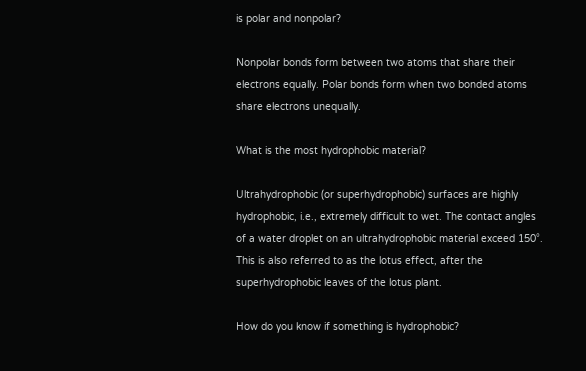is polar and nonpolar?

Nonpolar bonds form between two atoms that share their electrons equally. Polar bonds form when two bonded atoms share electrons unequally.

What is the most hydrophobic material?

Ultrahydrophobic (or superhydrophobic) surfaces are highly hydrophobic, i.e., extremely difficult to wet. The contact angles of a water droplet on an ultrahydrophobic material exceed 150°. This is also referred to as the lotus effect, after the superhydrophobic leaves of the lotus plant.

How do you know if something is hydrophobic?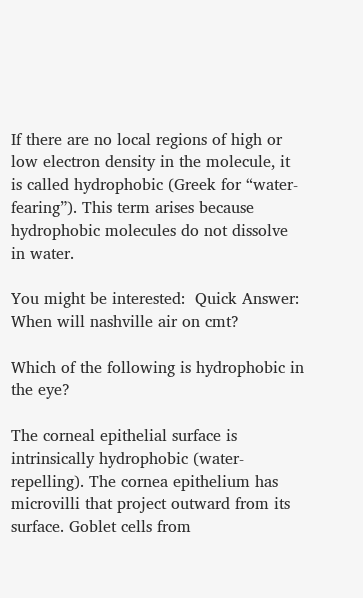If there are no local regions of high or low electron density in the molecule, it is called hydrophobic (Greek for “water-fearing”). This term arises because hydrophobic molecules do not dissolve in water.

You might be interested:  Quick Answer: When will nashville air on cmt?

Which of the following is hydrophobic in the eye?

The corneal epithelial surface is intrinsically hydrophobic (water-repelling). The cornea epithelium has microvilli that project outward from its surface. Goblet cells from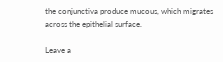the conjunctiva produce mucous, which migrates across the epithelial surface.

Leave a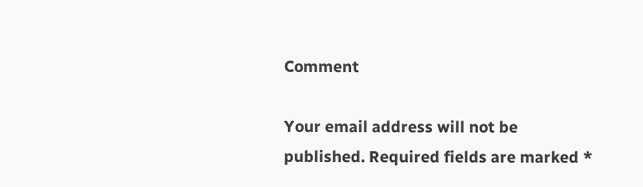Comment

Your email address will not be published. Required fields are marked *